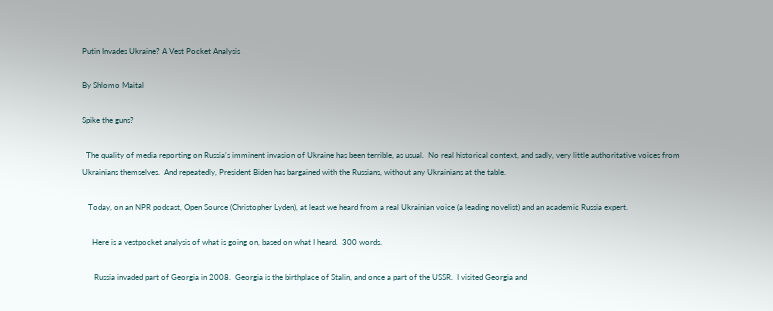Putin Invades Ukraine? A Vest Pocket Analysis

By Shlomo Maital

Spike the guns?

  The quality of media reporting on Russia’s imminent invasion of Ukraine has been terrible, as usual.  No real historical context, and sadly, very little authoritative voices from Ukrainians themselves.  And repeatedly, President Biden has bargained with the Russians, without any Ukrainians at the table.

   Today, on an NPR podcast, Open Source (Christopher Lyden), at least we heard from a real Ukrainian voice (a leading novelist) and an academic Russia expert.

     Here is a vestpocket analysis of what is going on, based on what I heard.  300 words.

      Russia invaded part of Georgia in 2008.  Georgia is the birthplace of Stalin, and once a part of the USSR.  I visited Georgia and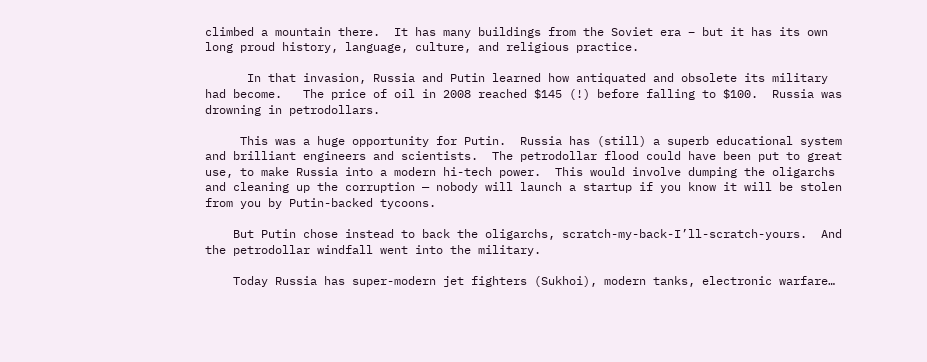climbed a mountain there.  It has many buildings from the Soviet era – but it has its own long proud history, language, culture, and religious practice.

      In that invasion, Russia and Putin learned how antiquated and obsolete its military had become.   The price of oil in 2008 reached $145 (!) before falling to $100.  Russia was drowning in petrodollars.

     This was a huge opportunity for Putin.  Russia has (still) a superb educational system and brilliant engineers and scientists.  The petrodollar flood could have been put to great use, to make Russia into a modern hi-tech power.  This would involve dumping the oligarchs and cleaning up the corruption — nobody will launch a startup if you know it will be stolen from you by Putin-backed tycoons.

    But Putin chose instead to back the oligarchs, scratch-my-back-I’ll-scratch-yours.  And the petrodollar windfall went into the military.

    Today Russia has super-modern jet fighters (Sukhoi), modern tanks, electronic warfare…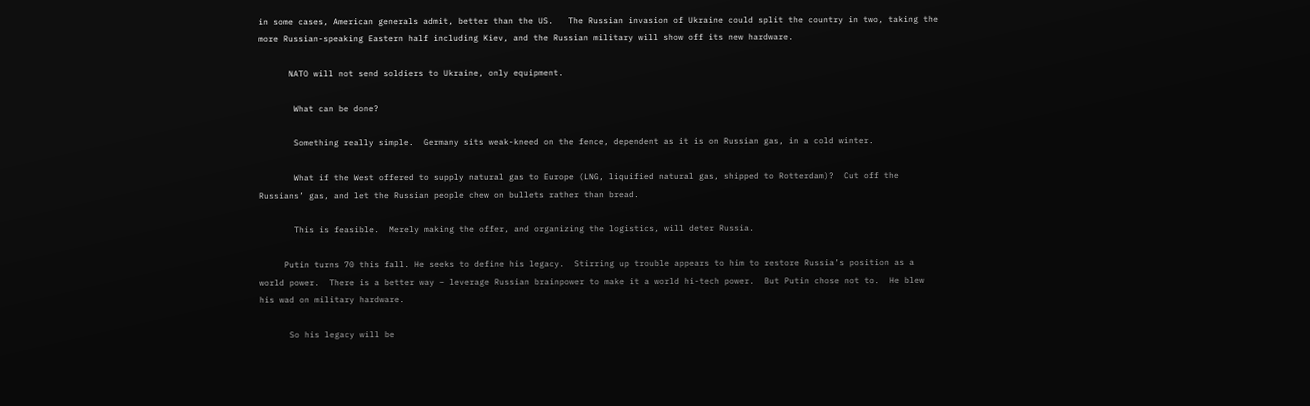in some cases, American generals admit, better than the US.   The Russian invasion of Ukraine could split the country in two, taking the more Russian-speaking Eastern half including Kiev, and the Russian military will show off its new hardware.

      NATO will not send soldiers to Ukraine, only equipment.

       What can be done?

       Something really simple.  Germany sits weak-kneed on the fence, dependent as it is on Russian gas, in a cold winter.

       What if the West offered to supply natural gas to Europe (LNG, liquified natural gas, shipped to Rotterdam)?  Cut off the Russians’ gas, and let the Russian people chew on bullets rather than bread.

       This is feasible.  Merely making the offer, and organizing the logistics, will deter Russia.

     Putin turns 70 this fall. He seeks to define his legacy.  Stirring up trouble appears to him to restore Russia’s position as a world power.  There is a better way – leverage Russian brainpower to make it a world hi-tech power.  But Putin chose not to.  He blew his wad on military hardware.

      So his legacy will be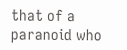that of a paranoid who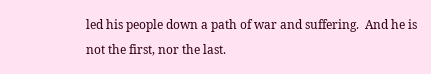led his people down a path of war and suffering.  And he is not the first, nor the last.